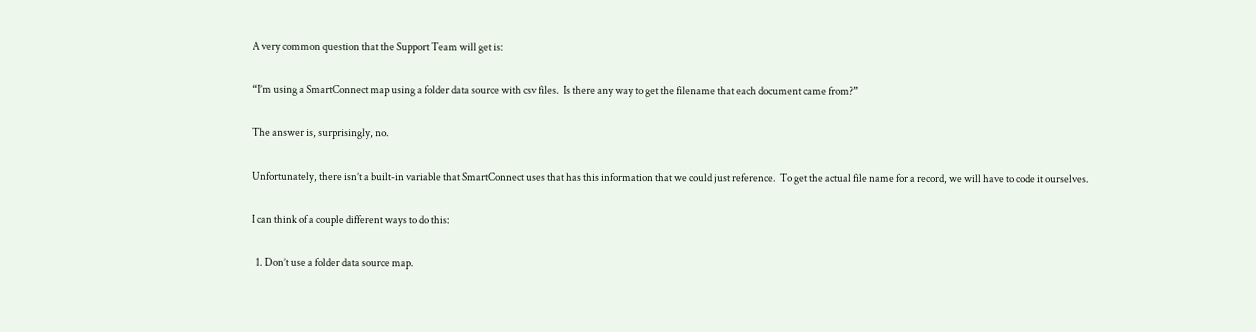A very common question that the Support Team will get is:

“I’m using a SmartConnect map using a folder data source with csv files.  Is there any way to get the filename that each document came from?”

The answer is, surprisingly, no.

Unfortunately, there isn’t a built-in variable that SmartConnect uses that has this information that we could just reference.  To get the actual file name for a record, we will have to code it ourselves.

I can think of a couple different ways to do this:

  1. Don’t use a folder data source map.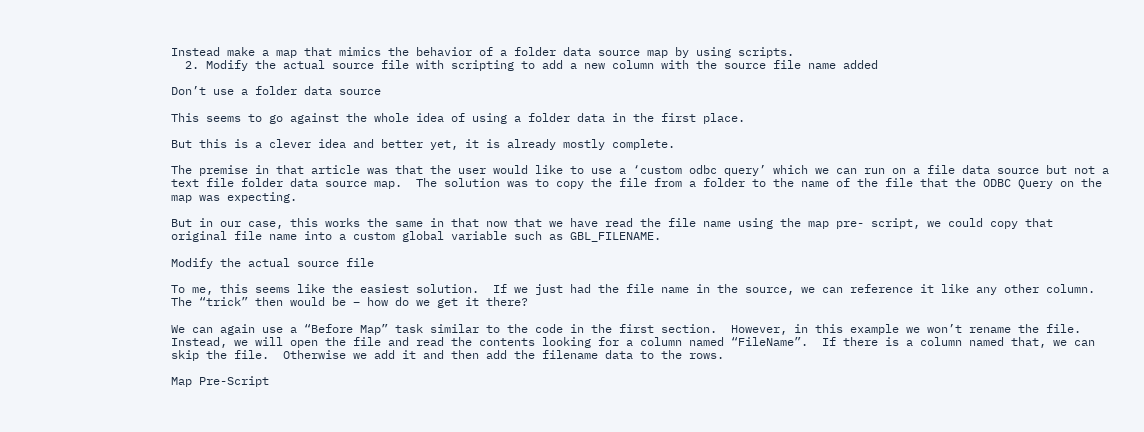Instead make a map that mimics the behavior of a folder data source map by using scripts.
  2. Modify the actual source file with scripting to add a new column with the source file name added

Don’t use a folder data source

This seems to go against the whole idea of using a folder data in the first place.

But this is a clever idea and better yet, it is already mostly complete.

The premise in that article was that the user would like to use a ‘custom odbc query’ which we can run on a file data source but not a text file folder data source map.  The solution was to copy the file from a folder to the name of the file that the ODBC Query on the map was expecting.

But in our case, this works the same in that now that we have read the file name using the map pre- script, we could copy that original file name into a custom global variable such as GBL_FILENAME.

Modify the actual source file

To me, this seems like the easiest solution.  If we just had the file name in the source, we can reference it like any other column.  The “trick” then would be – how do we get it there?

We can again use a “Before Map” task similar to the code in the first section.  However, in this example we won’t rename the file.  Instead, we will open the file and read the contents looking for a column named “FileName”.  If there is a column named that, we can skip the file.  Otherwise we add it and then add the filename data to the rows.

Map Pre-Script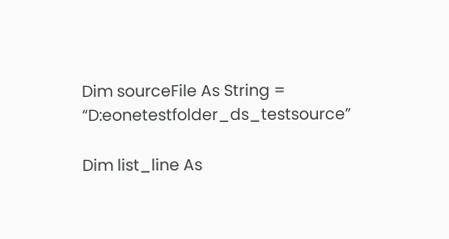Dim sourceFile As String = “D:eonetestfolder_ds_testsource”

Dim list_line As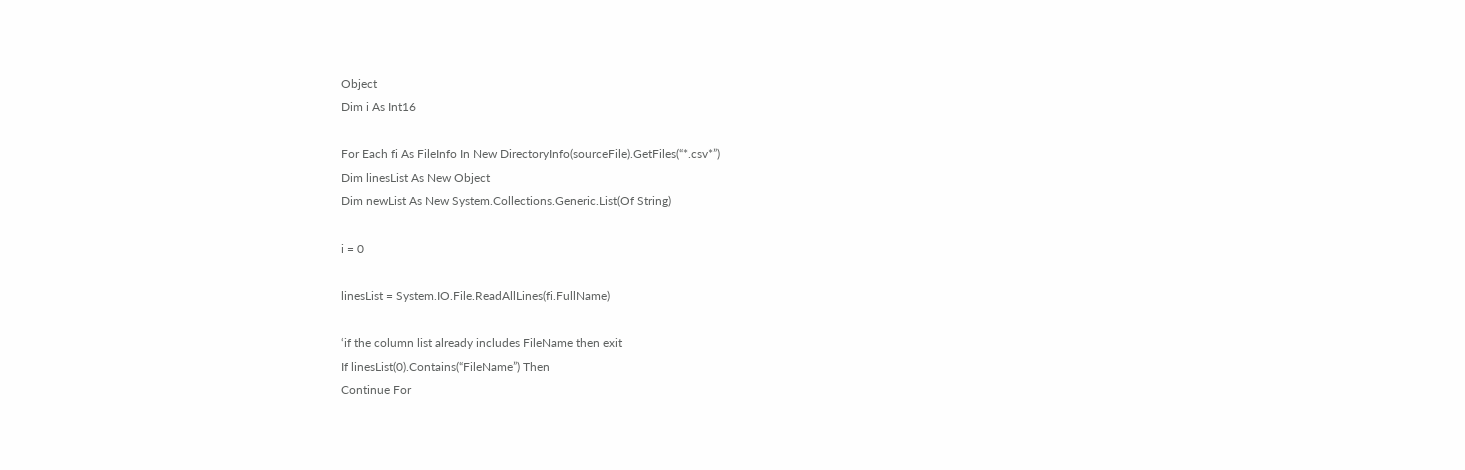Object
Dim i As Int16

For Each fi As FileInfo In New DirectoryInfo(sourceFile).GetFiles(“*.csv*”)
Dim linesList As New Object
Dim newList As New System.Collections.Generic.List(Of String)

i = 0

linesList = System.IO.File.ReadAllLines(fi.FullName)

‘if the column list already includes FileName then exit
If linesList(0).Contains(“FileName”) Then
Continue For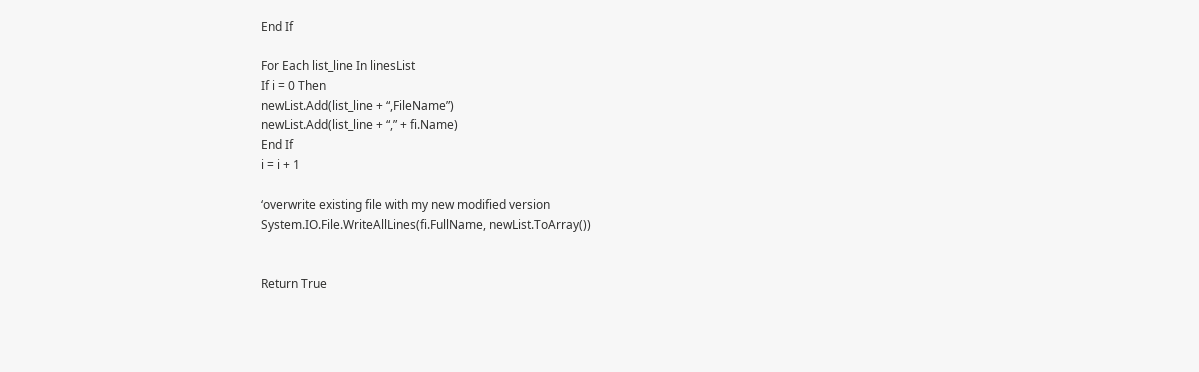End If

For Each list_line In linesList
If i = 0 Then
newList.Add(list_line + “,FileName”)
newList.Add(list_line + “,” + fi.Name)
End If
i = i + 1

‘overwrite existing file with my new modified version
System.IO.File.WriteAllLines(fi.FullName, newList.ToArray())


Return True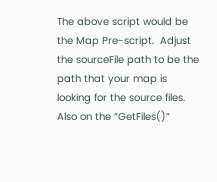The above script would be the Map Pre-script.  Adjust the sourceFile path to be the path that your map is looking for the source files.  Also on the “GetFiles()”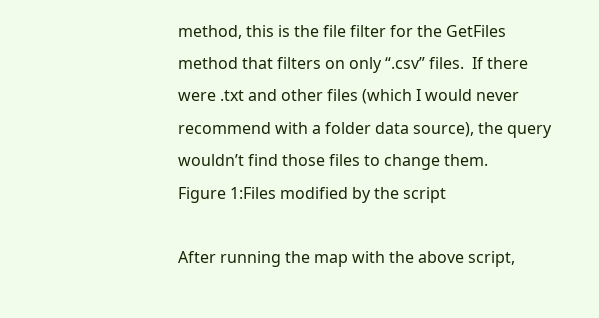method, this is the file filter for the GetFiles method that filters on only “.csv” files.  If there were .txt and other files (which I would never recommend with a folder data source), the query wouldn’t find those files to change them.
Figure 1:Files modified by the script

After running the map with the above script,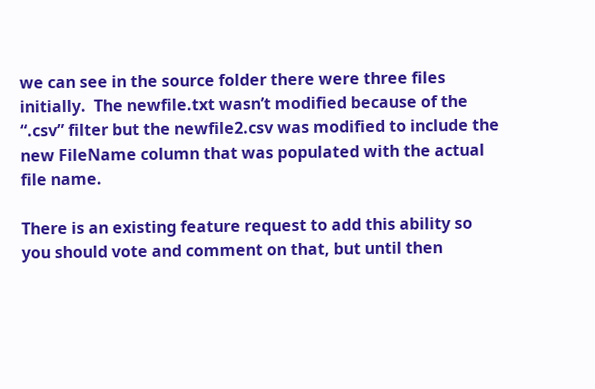we can see in the source folder there were three files initially.  The newfile.txt wasn’t modified because of the “.csv” filter but the newfile2.csv was modified to include the new FileName column that was populated with the actual file name.

There is an existing feature request to add this ability so you should vote and comment on that, but until then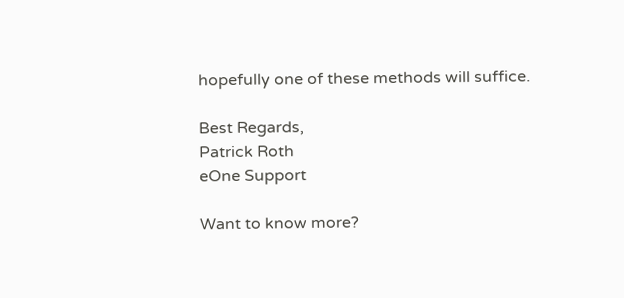hopefully one of these methods will suffice.

Best Regards,
Patrick Roth
eOne Support

Want to know more?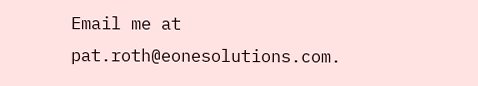Email me at pat.roth@eonesolutions.com.